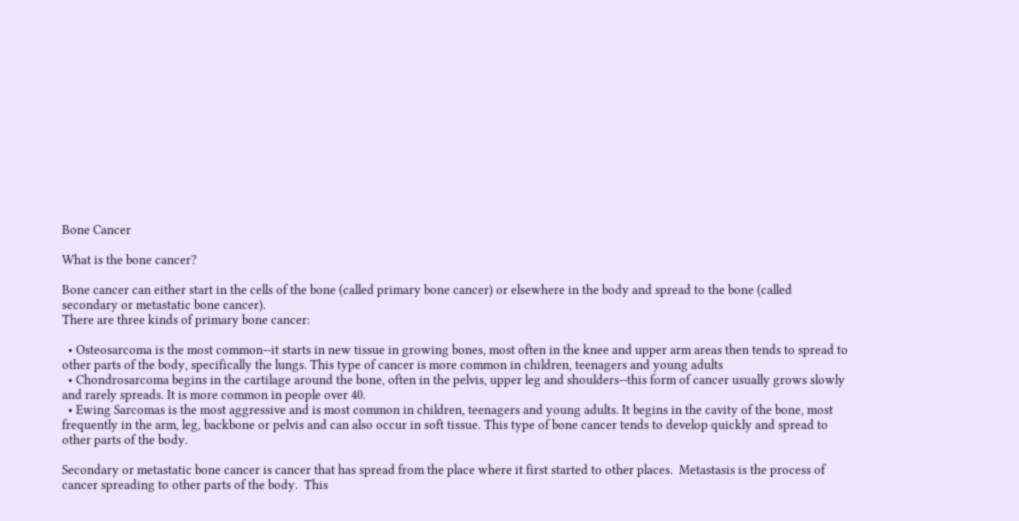Bone Cancer

What is the bone cancer?

Bone cancer can either start in the cells of the bone (called primary bone cancer) or elsewhere in the body and spread to the bone (called secondary or metastatic bone cancer).
There are three kinds of primary bone cancer:

  • Osteosarcoma is the most common--it starts in new tissue in growing bones, most often in the knee and upper arm areas then tends to spread to other parts of the body, specifically the lungs. This type of cancer is more common in children, teenagers and young adults
  • Chondrosarcoma begins in the cartilage around the bone, often in the pelvis, upper leg and shoulders--this form of cancer usually grows slowly and rarely spreads. It is more common in people over 40.
  • Ewing Sarcomas is the most aggressive and is most common in children, teenagers and young adults. It begins in the cavity of the bone, most frequently in the arm, leg, backbone or pelvis and can also occur in soft tissue. This type of bone cancer tends to develop quickly and spread to other parts of the body.

Secondary or metastatic bone cancer is cancer that has spread from the place where it first started to other places.  Metastasis is the process of cancer spreading to other parts of the body.  This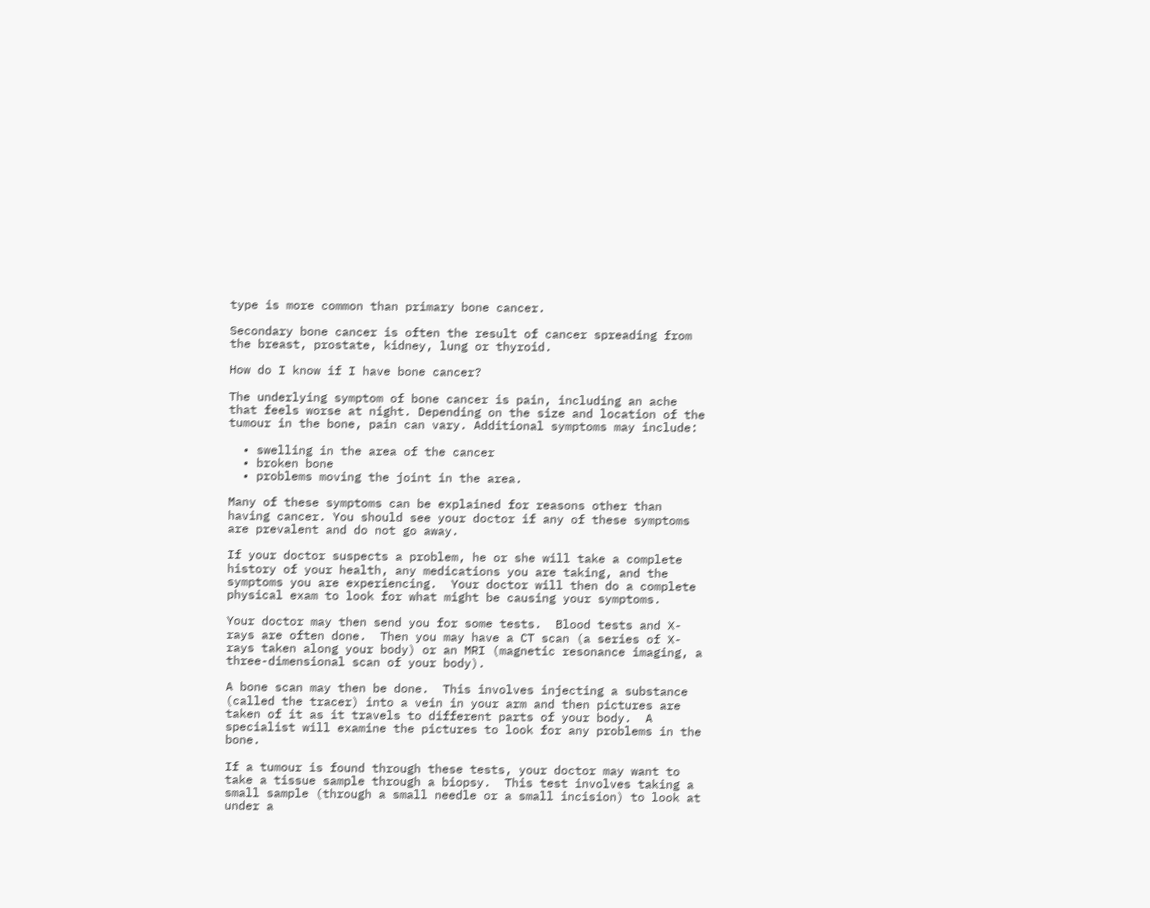type is more common than primary bone cancer.

Secondary bone cancer is often the result of cancer spreading from the breast, prostate, kidney, lung or thyroid.

How do I know if I have bone cancer?

The underlying symptom of bone cancer is pain, including an ache that feels worse at night. Depending on the size and location of the tumour in the bone, pain can vary. Additional symptoms may include:

  • swelling in the area of the cancer
  • broken bone
  • problems moving the joint in the area.

Many of these symptoms can be explained for reasons other than having cancer. You should see your doctor if any of these symptoms are prevalent and do not go away.

If your doctor suspects a problem, he or she will take a complete history of your health, any medications you are taking, and the symptoms you are experiencing.  Your doctor will then do a complete physical exam to look for what might be causing your symptoms.

Your doctor may then send you for some tests.  Blood tests and X-rays are often done.  Then you may have a CT scan (a series of X-rays taken along your body) or an MRI (magnetic resonance imaging, a three-dimensional scan of your body).

A bone scan may then be done.  This involves injecting a substance (called the tracer) into a vein in your arm and then pictures are taken of it as it travels to different parts of your body.  A specialist will examine the pictures to look for any problems in the bone.

If a tumour is found through these tests, your doctor may want to take a tissue sample through a biopsy.  This test involves taking a small sample (through a small needle or a small incision) to look at under a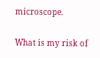microscope.

What is my risk of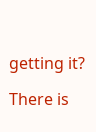getting it?

There is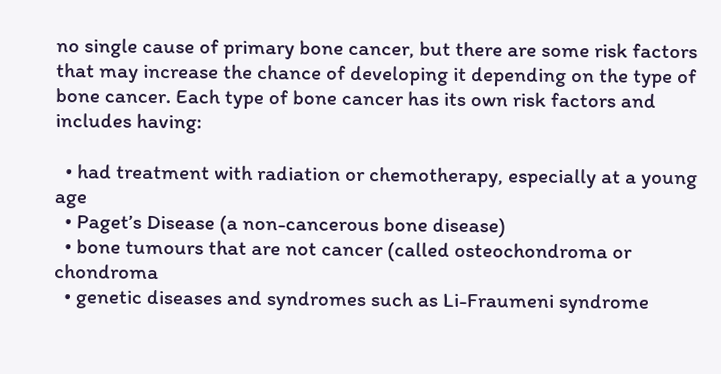no single cause of primary bone cancer, but there are some risk factors that may increase the chance of developing it depending on the type of bone cancer. Each type of bone cancer has its own risk factors and includes having:

  • had treatment with radiation or chemotherapy, especially at a young age
  • Paget’s Disease (a non-cancerous bone disease)
  • bone tumours that are not cancer (called osteochondroma or chondroma
  • genetic diseases and syndromes such as Li-Fraumeni syndrome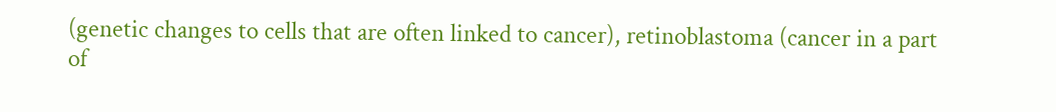(genetic changes to cells that are often linked to cancer), retinoblastoma (cancer in a part of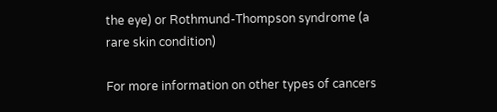the eye) or Rothmund-Thompson syndrome (a rare skin condition)

For more information on other types of cancers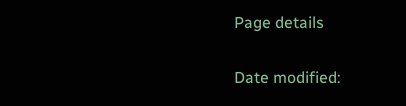Page details

Date modified: